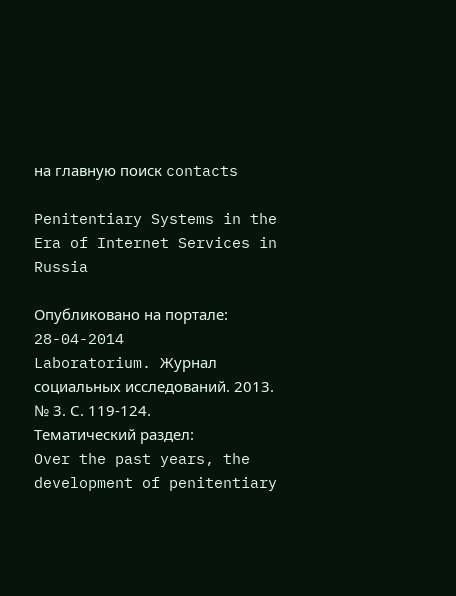на главную поиск contacts

Penitentiary Systems in the Era of Internet Services in Russia

Опубликовано на портале: 28-04-2014
Laboratorium. Журнал социальных исследований. 2013.  № 3. С. 119-124.
Тематический раздел:
Over the past years, the development of penitentiary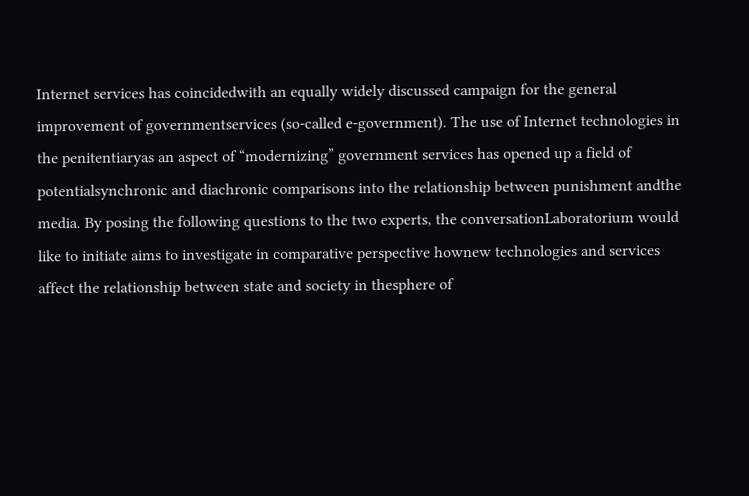Internet services has coincidedwith an equally widely discussed campaign for the general improvement of governmentservices (so-called e-government). The use of Internet technologies in the penitentiaryas an aspect of “modernizing” government services has opened up a field of potentialsynchronic and diachronic comparisons into the relationship between punishment andthe media. By posing the following questions to the two experts, the conversationLaboratorium would like to initiate aims to investigate in comparative perspective hownew technologies and services affect the relationship between state and society in thesphere of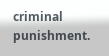criminal punishment.